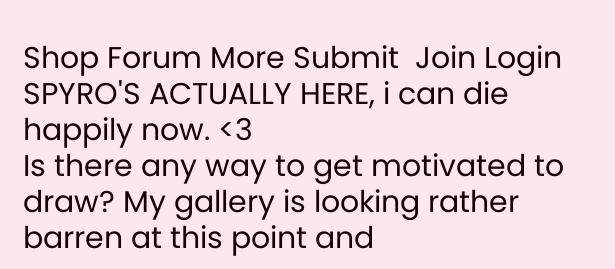Shop Forum More Submit  Join Login
SPYRO'S ACTUALLY HERE, i can die happily now. <3
Is there any way to get motivated to draw? My gallery is looking rather barren at this point and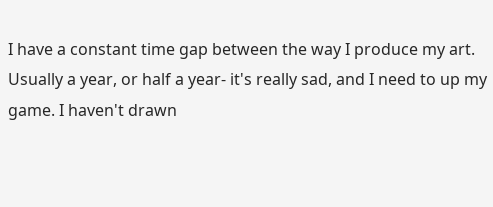I have a constant time gap between the way I produce my art. Usually a year, or half a year- it's really sad, and I need to up my game. I haven't drawn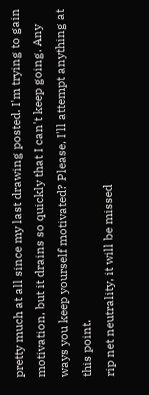pretty much at all since my last drawing posted. I'm trying to gain motivation, but it drains so quickly that I can't keep going. Any ways you keep yourself motivated? Please, I'll attempt anything at this point.
rip net neutrality, it will be missed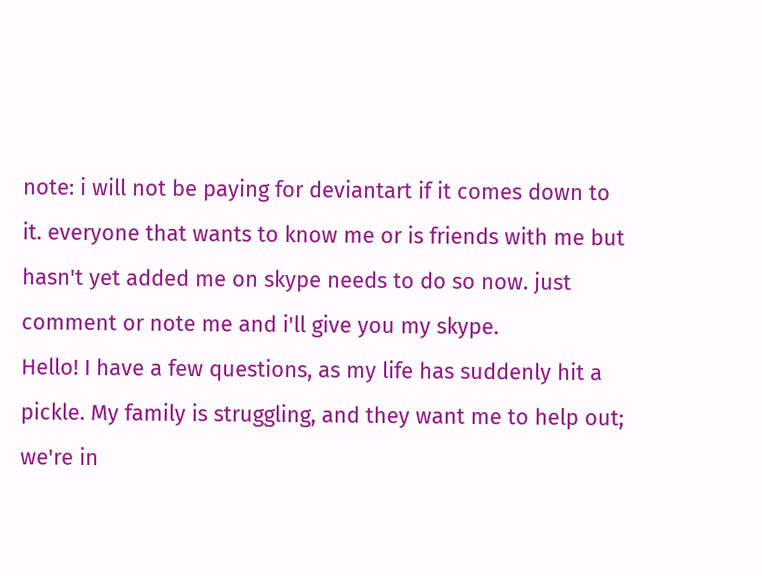note: i will not be paying for deviantart if it comes down to it. everyone that wants to know me or is friends with me but hasn't yet added me on skype needs to do so now. just comment or note me and i'll give you my skype.
Hello! I have a few questions, as my life has suddenly hit a pickle. My family is struggling, and they want me to help out; we're in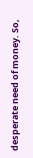desperate need of money. So,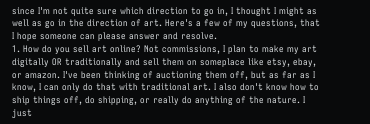since I'm not quite sure which direction to go in, I thought I might as well as go in the direction of art. Here's a few of my questions, that I hope someone can please answer and resolve.
1. How do you sell art online? Not commissions, I plan to make my art digitally OR traditionally and sell them on someplace like etsy, ebay, or amazon. I've been thinking of auctioning them off, but as far as I know, I can only do that with traditional art. I also don't know how to ship things off, do shipping, or really do anything of the nature. I just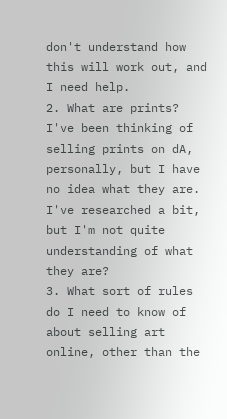don't understand how this will work out, and I need help.
2. What are prints? I've been thinking of selling prints on dA, personally, but I have no idea what they are. I've researched a bit, but I'm not quite understanding of what they are?
3. What sort of rules do I need to know of about selling art online, other than the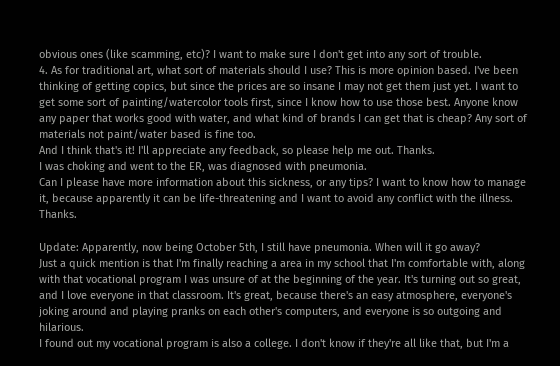obvious ones (like scamming, etc)? I want to make sure I don't get into any sort of trouble.
4. As for traditional art, what sort of materials should I use? This is more opinion based. I've been thinking of getting copics, but since the prices are so insane I may not get them just yet. I want to get some sort of painting/watercolor tools first, since I know how to use those best. Anyone know any paper that works good with water, and what kind of brands I can get that is cheap? Any sort of materials not paint/water based is fine too.
And I think that's it! I'll appreciate any feedback, so please help me out. Thanks.
I was choking and went to the ER, was diagnosed with pneumonia.
Can I please have more information about this sickness, or any tips? I want to know how to manage it, because apparently it can be life-threatening and I want to avoid any conflict with the illness. Thanks.

Update: Apparently, now being October 5th, I still have pneumonia. When will it go away?
Just a quick mention is that I'm finally reaching a area in my school that I'm comfortable with, along with that vocational program I was unsure of at the beginning of the year. It's turning out so great, and I love everyone in that classroom. It's great, because there's an easy atmosphere, everyone's joking around and playing pranks on each other's computers, and everyone is so outgoing and hilarious.
I found out my vocational program is also a college. I don't know if they're all like that, but I'm a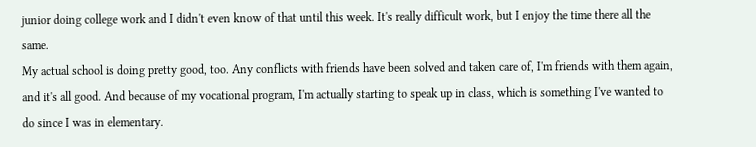junior doing college work and I didn't even know of that until this week. It's really difficult work, but I enjoy the time there all the same.
My actual school is doing pretty good, too. Any conflicts with friends have been solved and taken care of, I'm friends with them again, and it's all good. And because of my vocational program, I'm actually starting to speak up in class, which is something I've wanted to do since I was in elementary.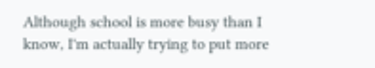Although school is more busy than I know, I'm actually trying to put more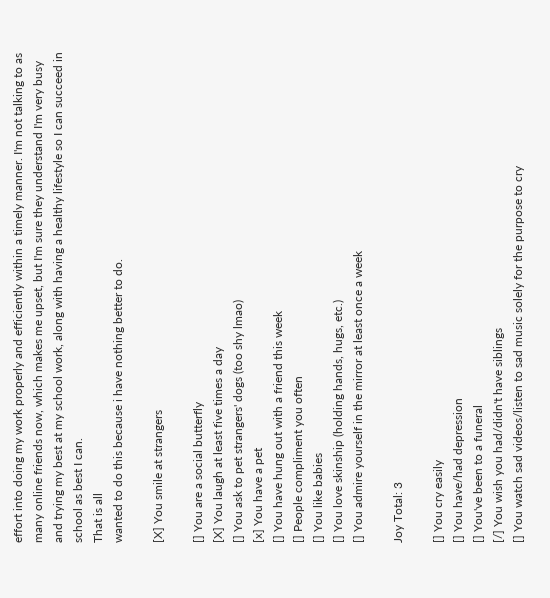effort into doing my work properly and efficiently within a timely manner. I'm not talking to as many online friends now, which makes me upset, but I'm sure they understand I'm very busy and trying my best at my school work, along with having a healthy lifestyle so I can succeed in school as best I can.
That is all
wanted to do this because i have nothing better to do.

[X] You smile at strangers

[] You are a social butterfly
[X] You laugh at least five times a day
[] You ask to pet strangers' dogs (too shy lmao)
[x] You have a pet
[] You have hung out with a friend this week
[] People compliment you often
[] You like babies
[] You love skinship (holding hands, hugs, etc.)
[] You admire yourself in the mirror at least once a week

Joy Total: 3

[] You cry easily
[] You have/had depression
[] You've been to a funeral
[/] You wish you had/didn't have siblings
[] You watch sad videos/listen to sad music solely for the purpose to cry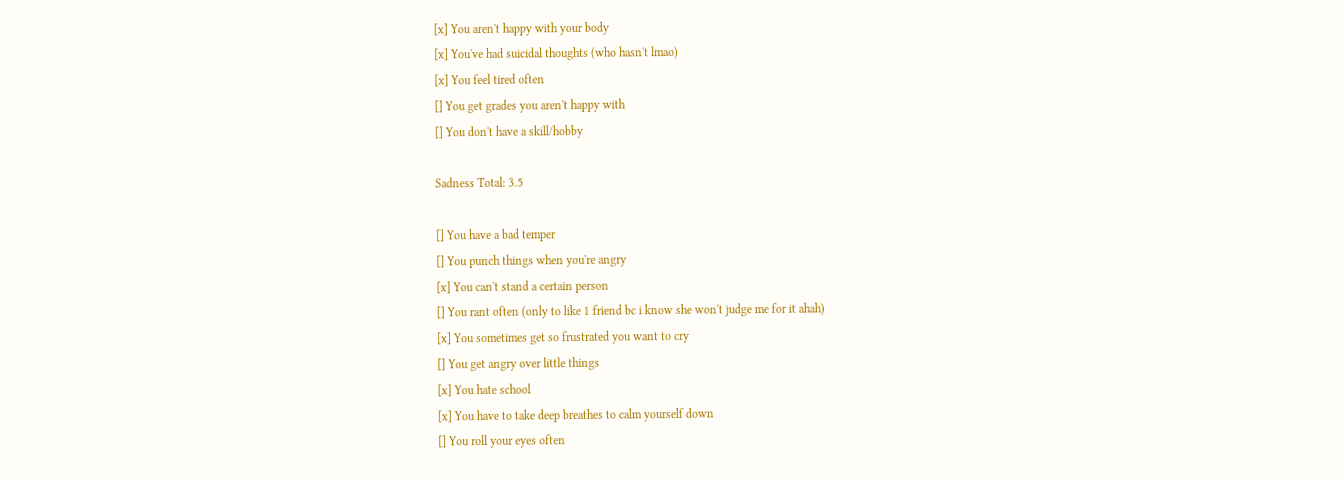[x] You aren't happy with your body
[x] You've had suicidal thoughts (who hasn't lmao)
[x] You feel tired often
[] You get grades you aren't happy with
[] You don't have a skill/hobby

Sadness Total: 3.5

[] You have a bad temper
[] You punch things when you're angry
[x] You can't stand a certain person
[] You rant often (only to like 1 friend bc i know she won't judge me for it ahah)
[x] You sometimes get so frustrated you want to cry
[] You get angry over little things
[x] You hate school
[x] You have to take deep breathes to calm yourself down
[] You roll your eyes often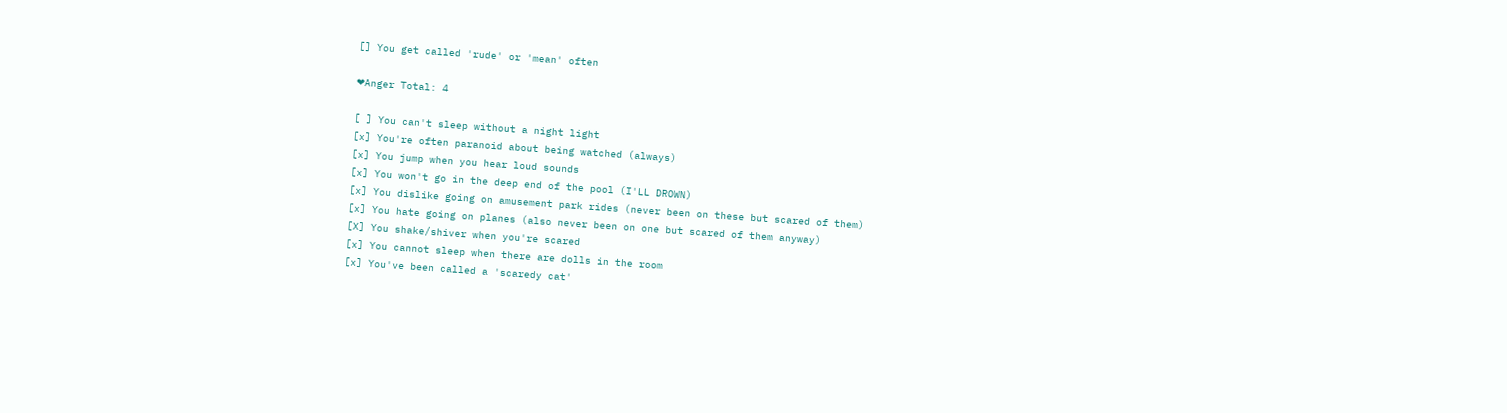[] You get called 'rude' or 'mean' often

❤Anger Total: 4

[ ] You can't sleep without a night light
[x] You're often paranoid about being watched (always)
[x] You jump when you hear loud sounds
[x] You won't go in the deep end of the pool (I'LL DROWN)
[x] You dislike going on amusement park rides (never been on these but scared of them)
[x] You hate going on planes (also never been on one but scared of them anyway)
[X] You shake/shiver when you're scared
[x] You cannot sleep when there are dolls in the room
[x] You've been called a 'scaredy cat'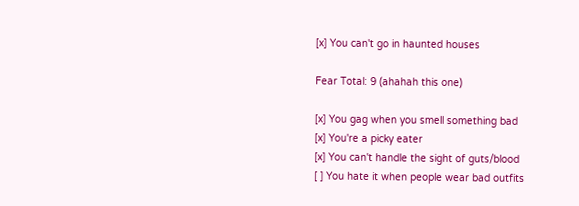[x] You can't go in haunted houses

Fear Total: 9 (ahahah this one)

[x] You gag when you smell something bad
[x] You're a picky eater
[x] You can't handle the sight of guts/blood
[ ] You hate it when people wear bad outfits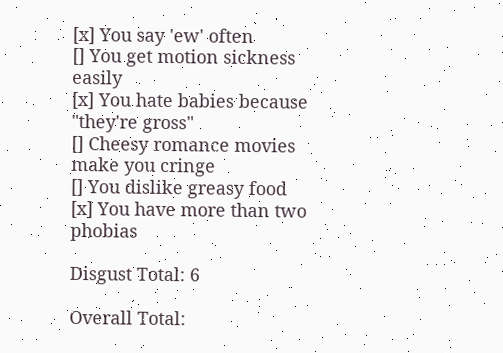[x] You say 'ew' often
[] You get motion sickness easily
[x] You hate babies because "they're gross"
[] Cheesy romance movies make you cringe
[] You dislike greasy food
[x] You have more than two phobias

Disgust Total: 6

Overall Total: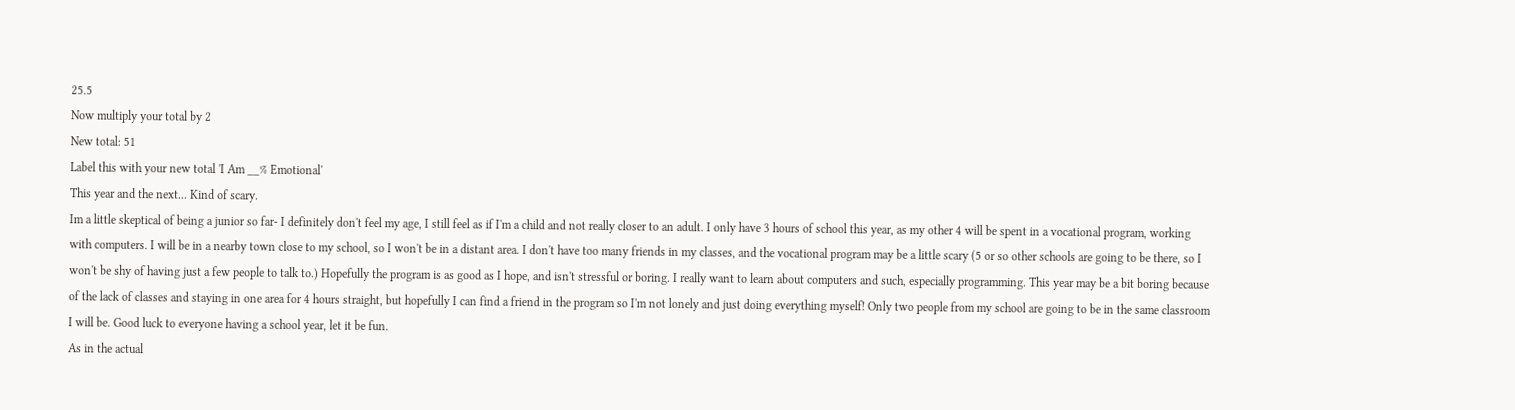25.5
Now multiply your total by 2
New total: 51
Label this with your new total 'I Am __% Emotional'
This year and the next... Kind of scary.
Im a little skeptical of being a junior so far- I definitely don't feel my age, I still feel as if I'm a child and not really closer to an adult. I only have 3 hours of school this year, as my other 4 will be spent in a vocational program, working with computers. I will be in a nearby town close to my school, so I won't be in a distant area. I don't have too many friends in my classes, and the vocational program may be a little scary (5 or so other schools are going to be there, so I won't be shy of having just a few people to talk to.) Hopefully the program is as good as I hope, and isn't stressful or boring. I really want to learn about computers and such, especially programming. This year may be a bit boring because of the lack of classes and staying in one area for 4 hours straight, but hopefully I can find a friend in the program so I'm not lonely and just doing everything myself! Only two people from my school are going to be in the same classroom I will be. Good luck to everyone having a school year, let it be fun.
As in the actual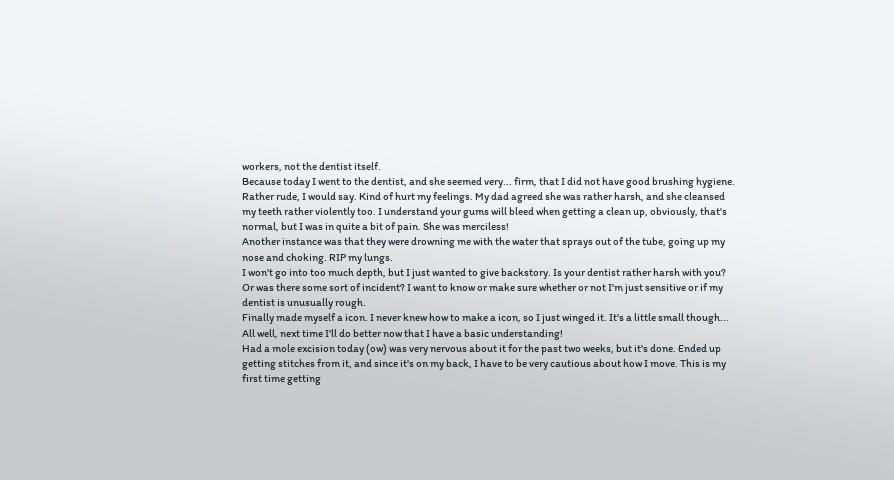workers, not the dentist itself.
Because today I went to the dentist, and she seemed very... firm, that I did not have good brushing hygiene. Rather rude, I would say. Kind of hurt my feelings. My dad agreed she was rather harsh, and she cleansed my teeth rather violently too. I understand your gums will bleed when getting a clean up, obviously, that's normal, but I was in quite a bit of pain. She was merciless!
Another instance was that they were drowning me with the water that sprays out of the tube, going up my nose and choking. RIP my lungs.
I won't go into too much depth, but I just wanted to give backstory. Is your dentist rather harsh with you? Or was there some sort of incident? I want to know or make sure whether or not I'm just sensitive or if my dentist is unusually rough.
Finally made myself a icon. I never knew how to make a icon, so I just winged it. It's a little small though... All well, next time I'll do better now that I have a basic understanding!
Had a mole excision today (ow) was very nervous about it for the past two weeks, but it's done. Ended up getting stitches from it, and since it's on my back, I have to be very cautious about how I move. This is my first time getting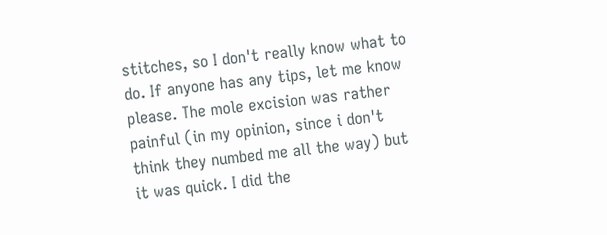stitches, so I don't really know what to do. If anyone has any tips, let me know please. The mole excision was rather painful (in my opinion, since i don't think they numbed me all the way) but it was quick. I did the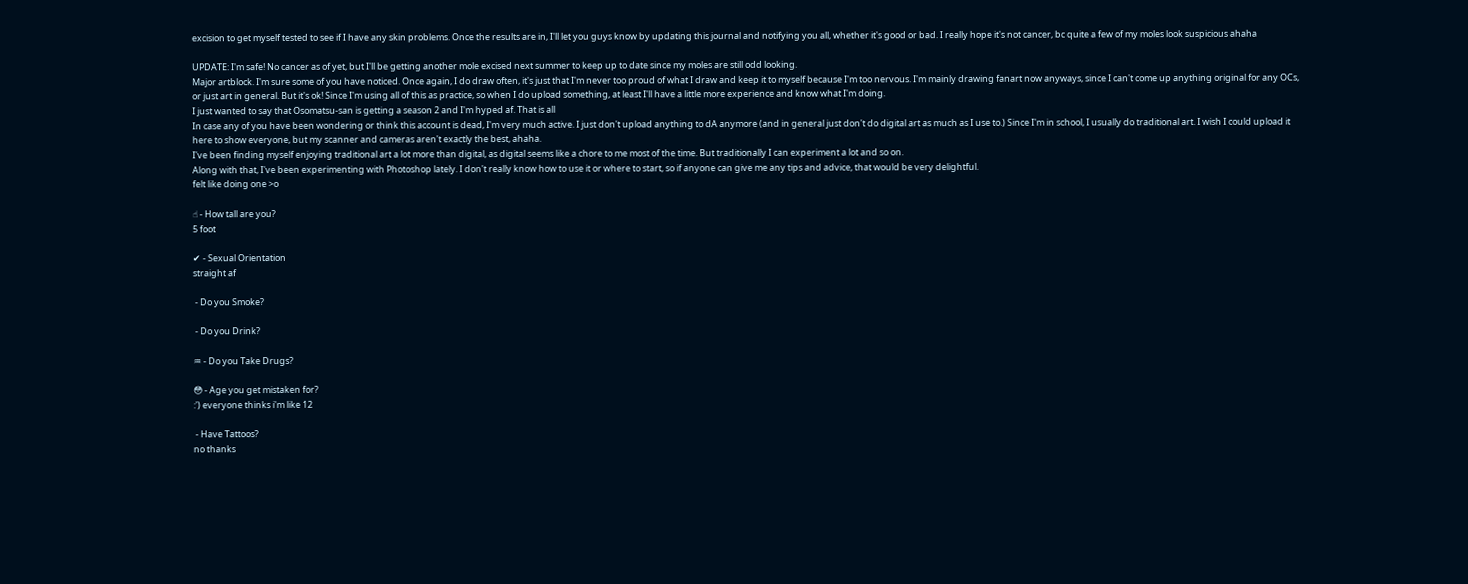excision to get myself tested to see if I have any skin problems. Once the results are in, I'll let you guys know by updating this journal and notifying you all, whether it's good or bad. I really hope it's not cancer, bc quite a few of my moles look suspicious ahaha

UPDATE: I'm safe! No cancer as of yet, but I'll be getting another mole excised next summer to keep up to date since my moles are still odd looking.
Major artblock. I'm sure some of you have noticed. Once again, I do draw often, it's just that I'm never too proud of what I draw and keep it to myself because I'm too nervous. I'm mainly drawing fanart now anyways, since I can't come up anything original for any OCs, or just art in general. But it's ok! Since I'm using all of this as practice, so when I do upload something, at least I'll have a little more experience and know what I'm doing.
I just wanted to say that Osomatsu-san is getting a season 2 and I'm hyped af. That is all
In case any of you have been wondering or think this account is dead, I'm very much active. I just don't upload anything to dA anymore (and in general just don't do digital art as much as I use to.) Since I'm in school, I usually do traditional art. I wish I could upload it here to show everyone, but my scanner and cameras aren't exactly the best, ahaha.
I've been finding myself enjoying traditional art a lot more than digital, as digital seems like a chore to me most of the time. But traditionally I can experiment a lot and so on.
Along with that, I've been experimenting with Photoshop lately. I don't really know how to use it or where to start, so if anyone can give me any tips and advice, that would be very delightful.
felt like doing one >o

☝ - How tall are you?
5 foot

✔ - Sexual Orientation
straight af

 - Do you Smoke?

 - Do you Drink?

♒ - Do you Take Drugs?

😳 - Age you get mistaken for?
:') everyone thinks i'm like 12

 - Have Tattoos?
no thanks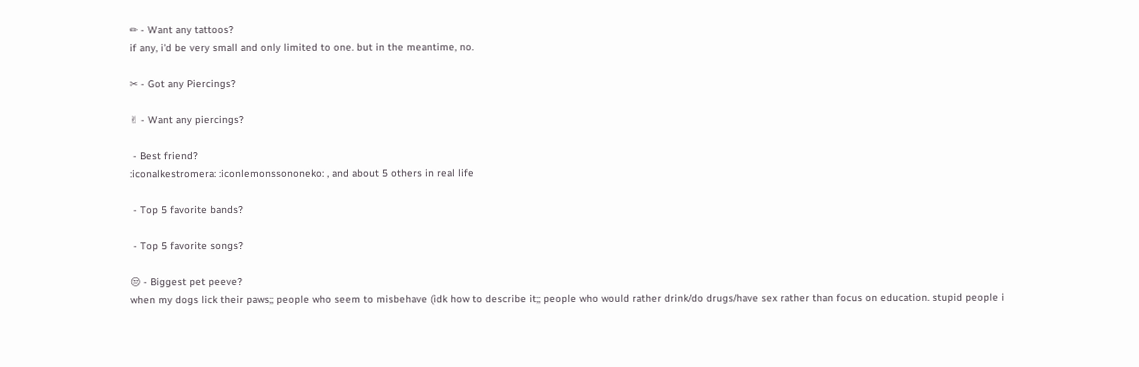✏ - Want any tattoos?
if any, i'd be very small and only limited to one. but in the meantime, no.

✂ - Got any Piercings?

✌ - Want any piercings?

 - Best friend?
:iconalkestromera: :iconlemonssononeko: , and about 5 others in real life

 - Top 5 favorite bands?

 - Top 5 favorite songs?

😒 - Biggest pet peeve?
when my dogs lick their paws;; people who seem to misbehave (idk how to describe it;; people who would rather drink/do drugs/have sex rather than focus on education. stupid people i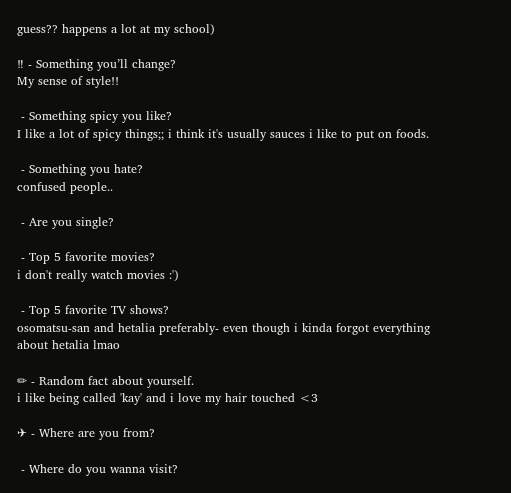guess?? happens a lot at my school)

‼ - Something you’ll change?
My sense of style!!

 - Something spicy you like?
I like a lot of spicy things;; i think it's usually sauces i like to put on foods.

 - Something you hate?
confused people..

 - Are you single?

 - Top 5 favorite movies?
i don't really watch movies :')

 - Top 5 favorite TV shows?
osomatsu-san and hetalia preferably- even though i kinda forgot everything about hetalia lmao

✏ - Random fact about yourself.
i like being called 'kay' and i love my hair touched <3

✈ - Where are you from?

 - Where do you wanna visit?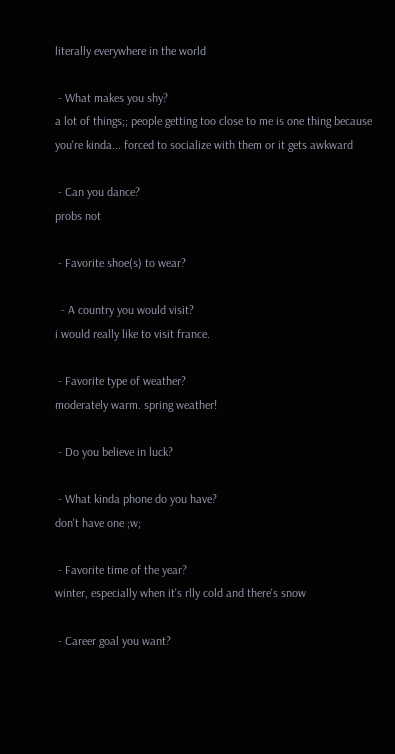literally everywhere in the world

 - What makes you shy?
a lot of things;; people getting too close to me is one thing because you're kinda... forced to socialize with them or it gets awkward

 - Can you dance?
probs not

 - Favorite shoe(s) to wear?

  - A country you would visit?
i would really like to visit france.

 - Favorite type of weather?
moderately warm. spring weather!

 - Do you believe in luck?

 - What kinda phone do you have?
don't have one ;w;

 - Favorite time of the year?
winter, especially when it's rlly cold and there's snow

 - Career goal you want?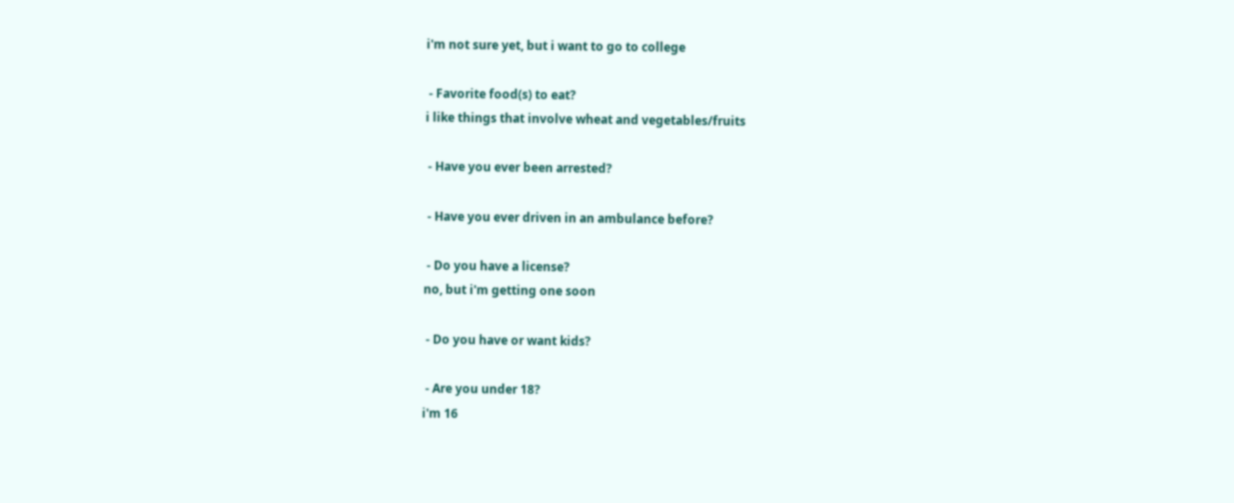i'm not sure yet, but i want to go to college

 - Favorite food(s) to eat?
i like things that involve wheat and vegetables/fruits

 - Have you ever been arrested?

 - Have you ever driven in an ambulance before?

 - Do you have a license?
no, but i'm getting one soon

 - Do you have or want kids?

 - Are you under 18?
i'm 16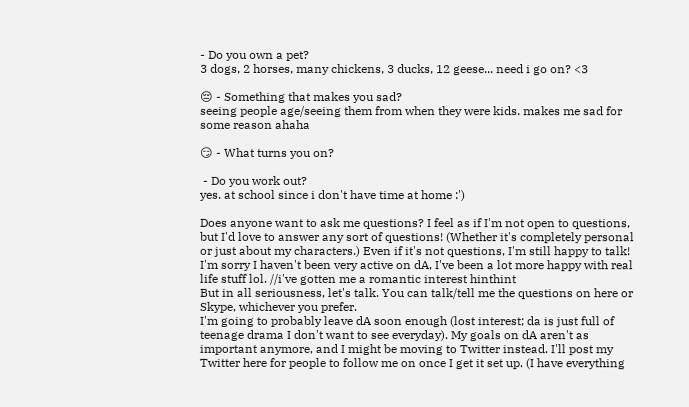- Do you own a pet?
3 dogs, 2 horses, many chickens, 3 ducks, 12 geese... need i go on? <3

😔 - Something that makes you sad?
seeing people age/seeing them from when they were kids. makes me sad for some reason ahaha

😏 - What turns you on?

 - Do you work out?
yes. at school since i don't have time at home :')

Does anyone want to ask me questions? I feel as if I'm not open to questions, but I'd love to answer any sort of questions! (Whether it's completely personal or just about my characters.) Even if it's not questions, I'm still happy to talk! I'm sorry I haven't been very active on dA, I've been a lot more happy with real life stuff lol. //i've gotten me a romantic interest hinthint
But in all seriousness, let's talk. You can talk/tell me the questions on here or Skype, whichever you prefer.
I'm going to probably leave dA soon enough (lost interest; da is just full of teenage drama I don't want to see everyday). My goals on dA aren't as important anymore, and I might be moving to Twitter instead. I'll post my Twitter here for people to follow me on once I get it set up. (I have everything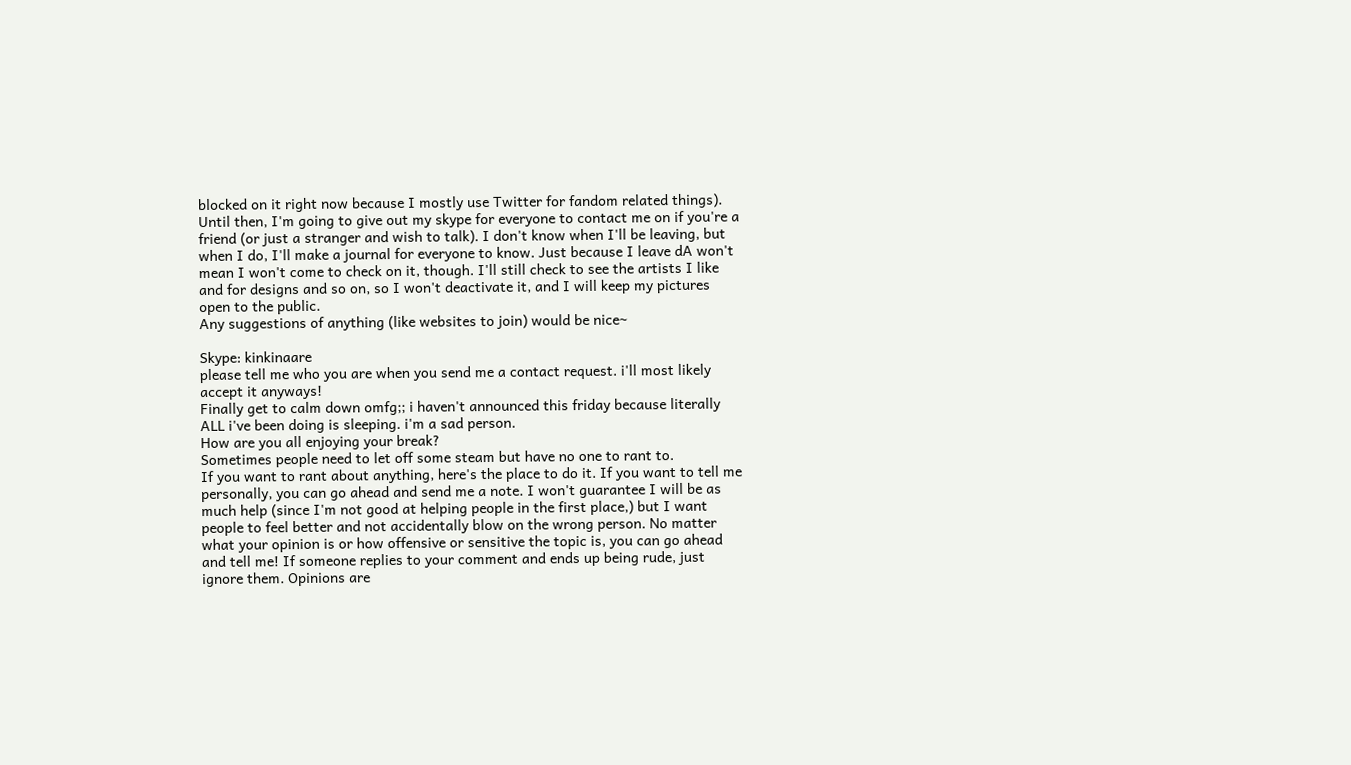blocked on it right now because I mostly use Twitter for fandom related things). Until then, I'm going to give out my skype for everyone to contact me on if you're a friend (or just a stranger and wish to talk). I don't know when I'll be leaving, but when I do, I'll make a journal for everyone to know. Just because I leave dA won't mean I won't come to check on it, though. I'll still check to see the artists I like and for designs and so on, so I won't deactivate it, and I will keep my pictures open to the public.
Any suggestions of anything (like websites to join) would be nice~

Skype: kinkinaare
please tell me who you are when you send me a contact request. i'll most likely accept it anyways!
Finally get to calm down omfg;; i haven't announced this friday because literally ALL i've been doing is sleeping. i'm a sad person.
How are you all enjoying your break?
Sometimes people need to let off some steam but have no one to rant to.
If you want to rant about anything, here's the place to do it. If you want to tell me personally, you can go ahead and send me a note. I won't guarantee I will be as much help (since I'm not good at helping people in the first place,) but I want people to feel better and not accidentally blow on the wrong person. No matter what your opinion is or how offensive or sensitive the topic is, you can go ahead and tell me! If someone replies to your comment and ends up being rude, just ignore them. Opinions are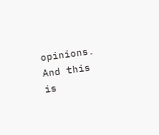opinions. And this is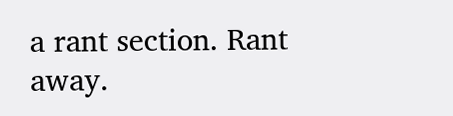a rant section. Rant away.